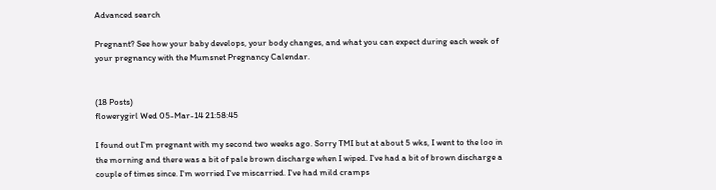Advanced search

Pregnant? See how your baby develops, your body changes, and what you can expect during each week of your pregnancy with the Mumsnet Pregnancy Calendar.


(18 Posts)
flowerygirl Wed 05-Mar-14 21:58:45

I found out I'm pregnant with my second two weeks ago. Sorry TMI but at about 5 wks, I went to the loo in the morning and there was a bit of pale brown discharge when I wiped. I've had a bit of brown discharge a couple of times since. I'm worried I've miscarried. I've had mild cramps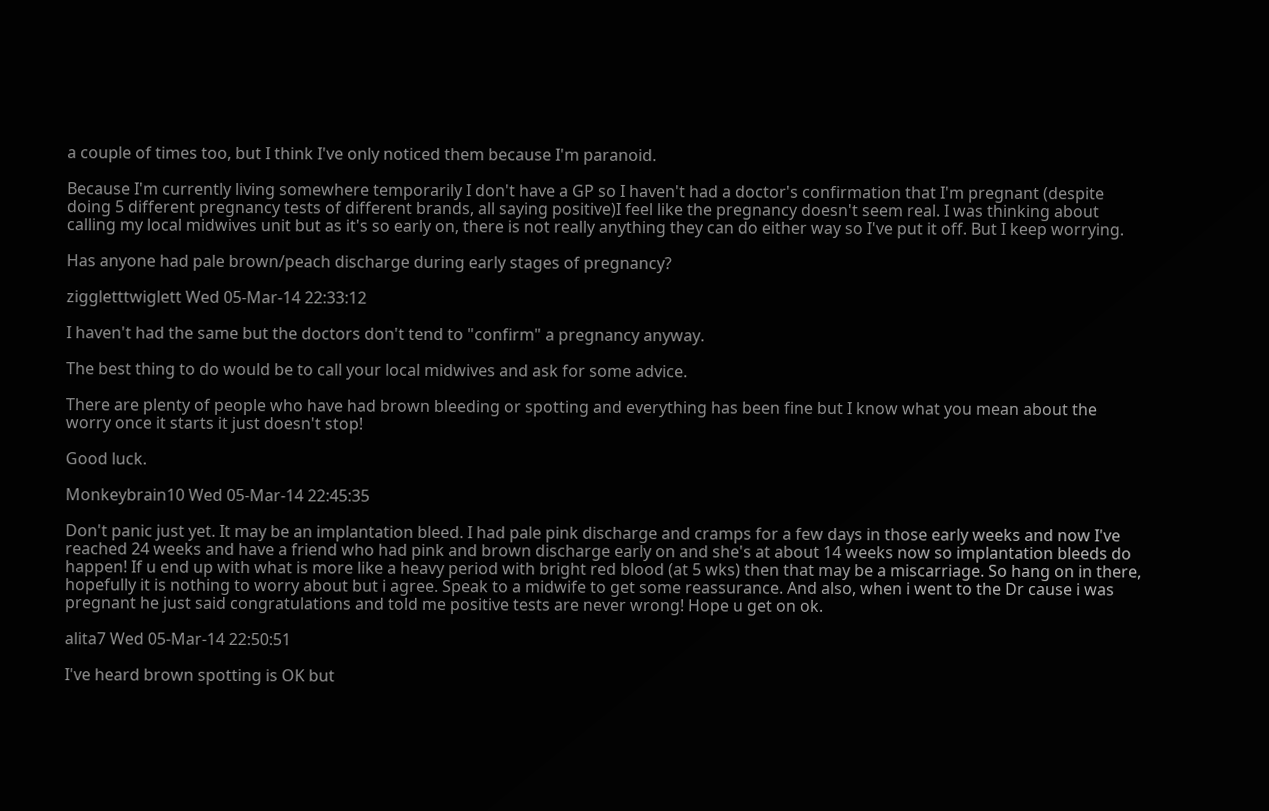a couple of times too, but I think I've only noticed them because I'm paranoid.

Because I'm currently living somewhere temporarily I don't have a GP so I haven't had a doctor's confirmation that I'm pregnant (despite doing 5 different pregnancy tests of different brands, all saying positive)I feel like the pregnancy doesn't seem real. I was thinking about calling my local midwives unit but as it's so early on, there is not really anything they can do either way so I've put it off. But I keep worrying.

Has anyone had pale brown/peach discharge during early stages of pregnancy?

ziggletttwiglett Wed 05-Mar-14 22:33:12

I haven't had the same but the doctors don't tend to "confirm" a pregnancy anyway.

The best thing to do would be to call your local midwives and ask for some advice.

There are plenty of people who have had brown bleeding or spotting and everything has been fine but I know what you mean about the worry once it starts it just doesn't stop!

Good luck.

Monkeybrain10 Wed 05-Mar-14 22:45:35

Don't panic just yet. It may be an implantation bleed. I had pale pink discharge and cramps for a few days in those early weeks and now I've reached 24 weeks and have a friend who had pink and brown discharge early on and she's at about 14 weeks now so implantation bleeds do happen! If u end up with what is more like a heavy period with bright red blood (at 5 wks) then that may be a miscarriage. So hang on in there, hopefully it is nothing to worry about but i agree. Speak to a midwife to get some reassurance. And also, when i went to the Dr cause i was pregnant he just said congratulations and told me positive tests are never wrong! Hope u get on ok.

alita7 Wed 05-Mar-14 22:50:51

I've heard brown spotting is OK but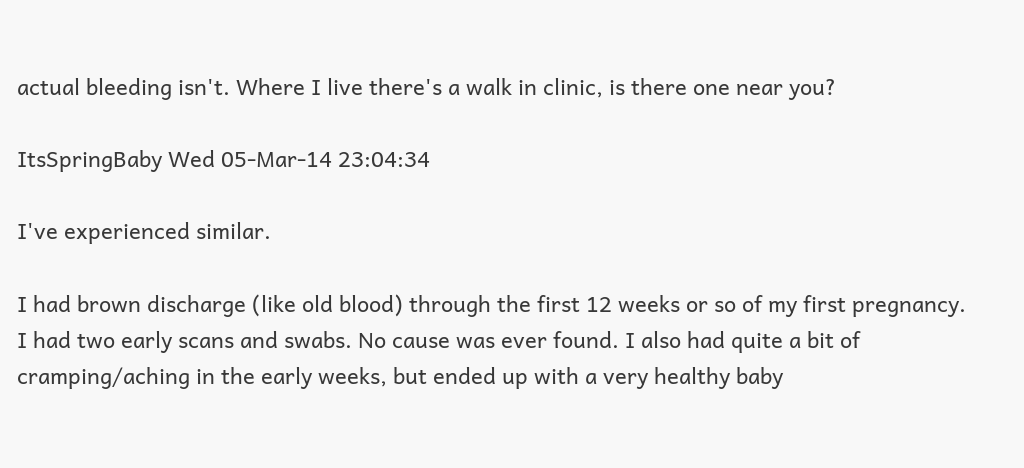actual bleeding isn't. Where I live there's a walk in clinic, is there one near you?

ItsSpringBaby Wed 05-Mar-14 23:04:34

I've experienced similar.

I had brown discharge (like old blood) through the first 12 weeks or so of my first pregnancy. I had two early scans and swabs. No cause was ever found. I also had quite a bit of cramping/aching in the early weeks, but ended up with a very healthy baby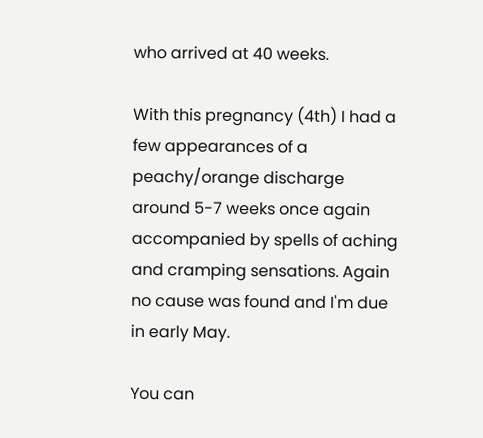who arrived at 40 weeks.

With this pregnancy (4th) I had a few appearances of a peachy/orange discharge around 5-7 weeks once again accompanied by spells of aching and cramping sensations. Again no cause was found and I'm due in early May.

You can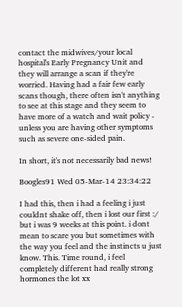contact the midwives/your local hospital's Early Pregnancy Unit and they will arrange a scan if they're worried. Having had a fair few early scans though, there often isn't anything to see at this stage and they seem to have more of a watch and wait policy - unless you are having other symptoms such as severe one-sided pain.

In short, it's not necessarily bad news!

Boogles91 Wed 05-Mar-14 23:34:22

I had this, then i had a feeling i just couldnt shake off, then i lost our first :/ but i was 9 weeks at this point. i dont mean to scare you but sometimes with the way you feel and the instincts u just know. This. Time round, i feel completely different had really strong hormones the lot xx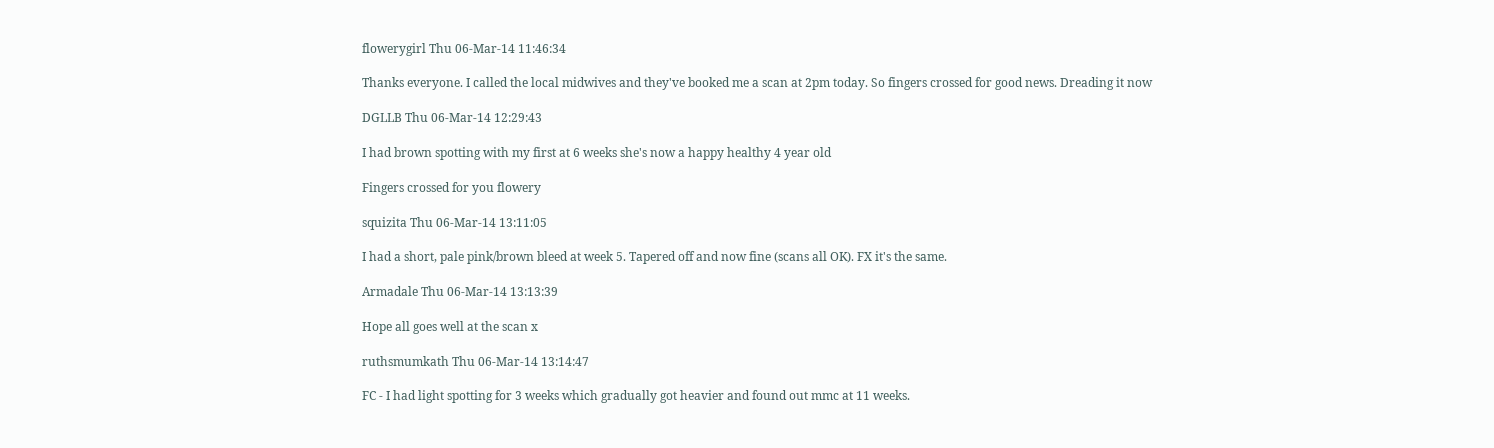flowerygirl Thu 06-Mar-14 11:46:34

Thanks everyone. I called the local midwives and they've booked me a scan at 2pm today. So fingers crossed for good news. Dreading it now

DGLLB Thu 06-Mar-14 12:29:43

I had brown spotting with my first at 6 weeks she's now a happy healthy 4 year old

Fingers crossed for you flowery

squizita Thu 06-Mar-14 13:11:05

I had a short, pale pink/brown bleed at week 5. Tapered off and now fine (scans all OK). FX it's the same.

Armadale Thu 06-Mar-14 13:13:39

Hope all goes well at the scan x

ruthsmumkath Thu 06-Mar-14 13:14:47

FC - I had light spotting for 3 weeks which gradually got heavier and found out mmc at 11 weeks.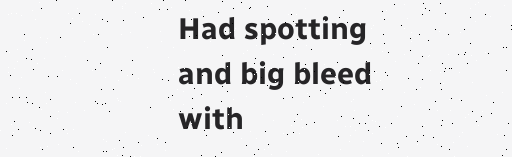Had spotting and big bleed with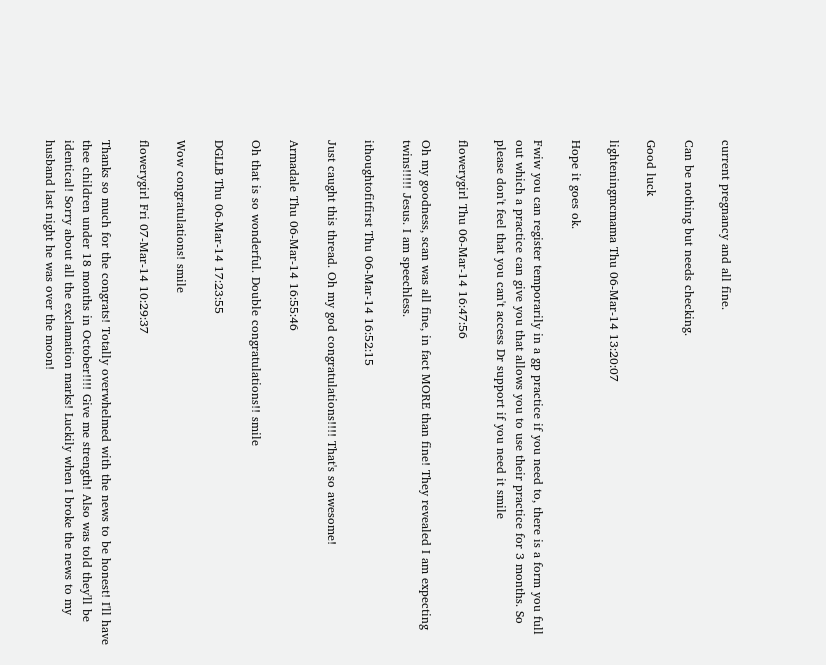current pregnancy and all fine.

Can be nothing but needs checking.

Good luck

lighteningmcmama Thu 06-Mar-14 13:20:07

Hope it goes ok.

Fwiw you can register temporarily in a gp practice if you need to, there is a form you full out which a practice can give you that allows you to use their practice for 3 months. So please don't feel that you can't access Dr support if you need it smile

flowerygirl Thu 06-Mar-14 16:47:56

Oh my goodness, scan was all fine, in fact MORE than fine! They revealed I am expecting twins!!!!! Jesus. I am speechless.

ithoughtofitfirst Thu 06-Mar-14 16:52:15

Just caught this thread. Oh my god congratulations!!!! That's so awesome!

Armadale Thu 06-Mar-14 16:55:46

Oh that is so wonderful. Double congratulations!! smile

DGLLB Thu 06-Mar-14 17:23:55

Wow congratulations! smile

flowerygirl Fri 07-Mar-14 10:29:37

Thanks so much for the congrats! Totally overwhelmed with the news to be honest! I'll have thee children under 18 months in October!!!! Give me strength! Also was told they'll be identical! Sorry about all the exclamation marks! Luckily when I broke the news to my husband last night he was over the moon!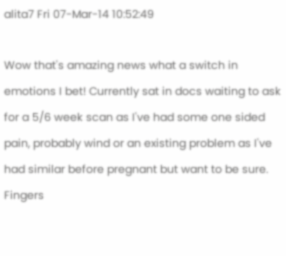alita7 Fri 07-Mar-14 10:52:49

Wow that's amazing news what a switch in emotions I bet! Currently sat in docs waiting to ask for a 5/6 week scan as I've had some one sided pain, probably wind or an existing problem as I've had similar before pregnant but want to be sure. Fingers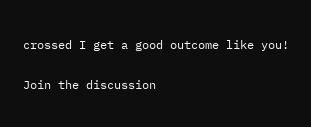crossed I get a good outcome like you!

Join the discussion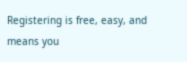Registering is free, easy, and means you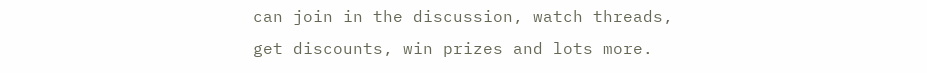can join in the discussion, watch threads, get discounts, win prizes and lots more.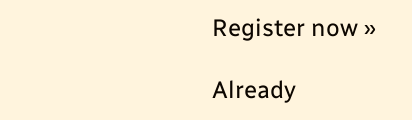Register now »

Already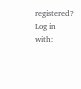registered? Log in with: